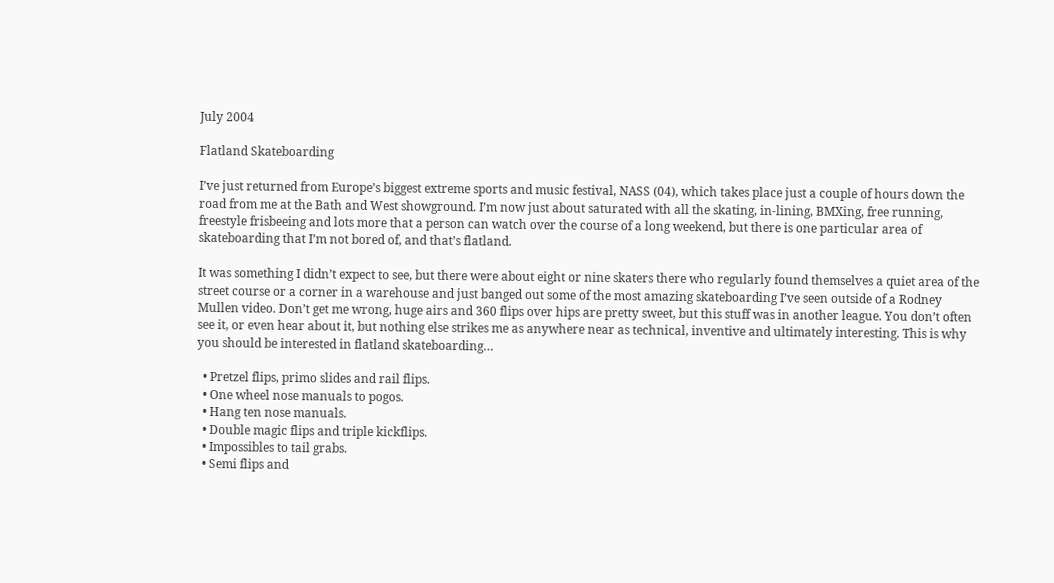July 2004

Flatland Skateboarding

I’ve just returned from Europe’s biggest extreme sports and music festival, NASS (04), which takes place just a couple of hours down the road from me at the Bath and West showground. I’m now just about saturated with all the skating, in-lining, BMXing, free running, freestyle frisbeeing and lots more that a person can watch over the course of a long weekend, but there is one particular area of skateboarding that I’m not bored of, and that’s flatland.

It was something I didn’t expect to see, but there were about eight or nine skaters there who regularly found themselves a quiet area of the street course or a corner in a warehouse and just banged out some of the most amazing skateboarding I’ve seen outside of a Rodney Mullen video. Don’t get me wrong, huge airs and 360 flips over hips are pretty sweet, but this stuff was in another league. You don’t often see it, or even hear about it, but nothing else strikes me as anywhere near as technical, inventive and ultimately interesting. This is why you should be interested in flatland skateboarding…

  • Pretzel flips, primo slides and rail flips.
  • One wheel nose manuals to pogos.
  • Hang ten nose manuals.
  • Double magic flips and triple kickflips.
  • Impossibles to tail grabs.
  • Semi flips and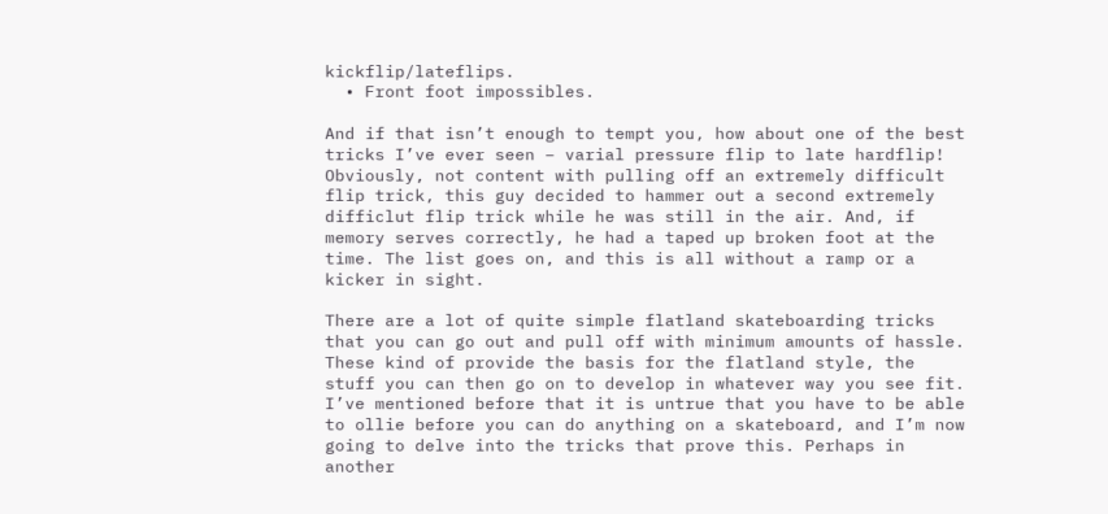kickflip/lateflips.
  • Front foot impossibles.

And if that isn’t enough to tempt you, how about one of the best tricks I’ve ever seen – varial pressure flip to late hardflip! Obviously, not content with pulling off an extremely difficult flip trick, this guy decided to hammer out a second extremely difficlut flip trick while he was still in the air. And, if memory serves correctly, he had a taped up broken foot at the time. The list goes on, and this is all without a ramp or a kicker in sight.

There are a lot of quite simple flatland skateboarding tricks that you can go out and pull off with minimum amounts of hassle. These kind of provide the basis for the flatland style, the stuff you can then go on to develop in whatever way you see fit. I’ve mentioned before that it is untrue that you have to be able to ollie before you can do anything on a skateboard, and I’m now going to delve into the tricks that prove this. Perhaps in another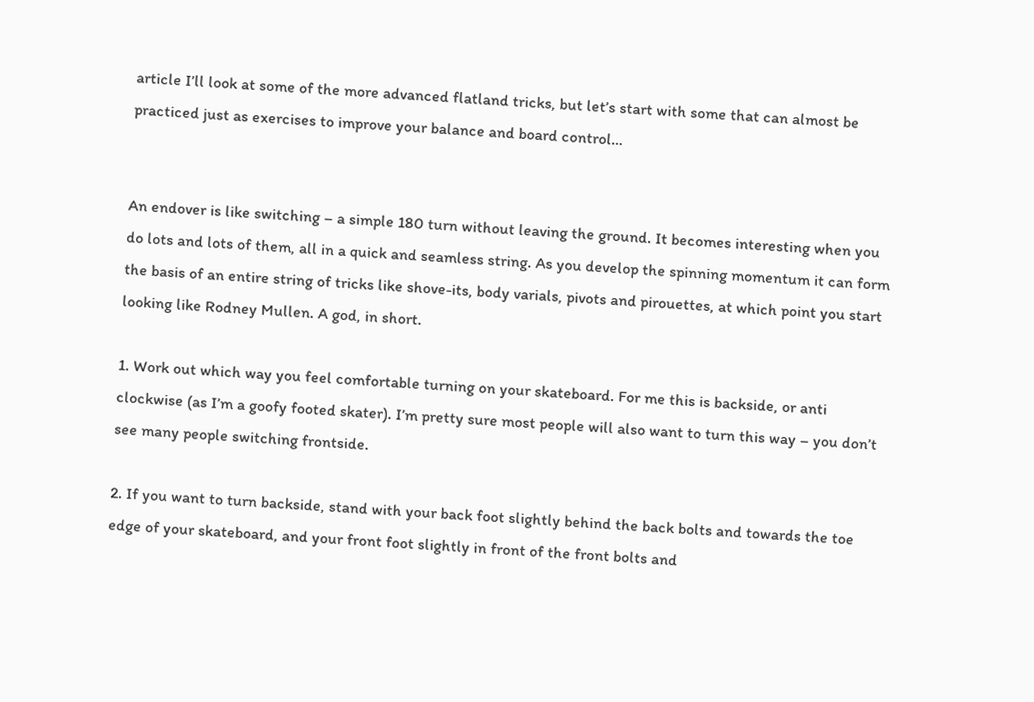article I’ll look at some of the more advanced flatland tricks, but let’s start with some that can almost be practiced just as exercises to improve your balance and board control…


An endover is like switching – a simple 180 turn without leaving the ground. It becomes interesting when you do lots and lots of them, all in a quick and seamless string. As you develop the spinning momentum it can form the basis of an entire string of tricks like shove-its, body varials, pivots and pirouettes, at which point you start looking like Rodney Mullen. A god, in short.

1. Work out which way you feel comfortable turning on your skateboard. For me this is backside, or anti clockwise (as I’m a goofy footed skater). I’m pretty sure most people will also want to turn this way – you don’t see many people switching frontside.

2. If you want to turn backside, stand with your back foot slightly behind the back bolts and towards the toe edge of your skateboard, and your front foot slightly in front of the front bolts and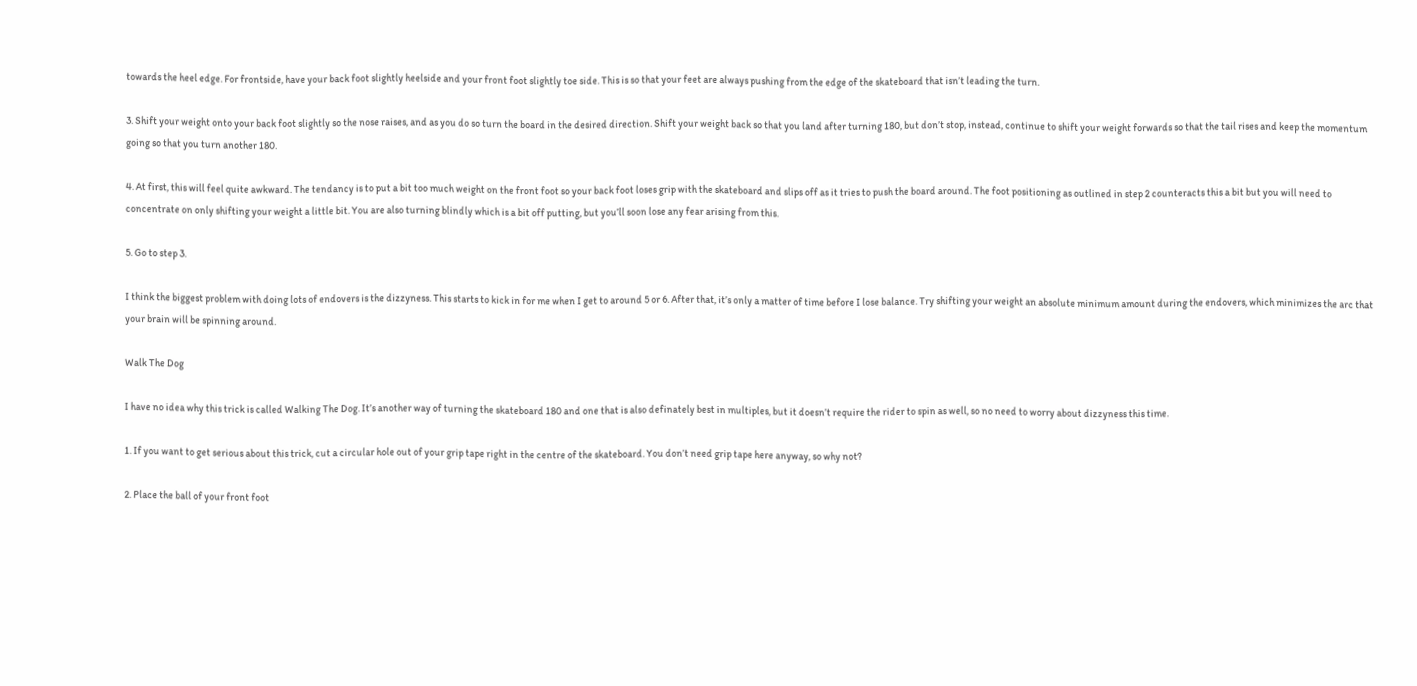towards the heel edge. For frontside, have your back foot slightly heelside and your front foot slightly toe side. This is so that your feet are always pushing from the edge of the skateboard that isn’t leading the turn.

3. Shift your weight onto your back foot slightly so the nose raises, and as you do so turn the board in the desired direction. Shift your weight back so that you land after turning 180, but don’t stop, instead, continue to shift your weight forwards so that the tail rises and keep the momentum going so that you turn another 180.

4. At first, this will feel quite awkward. The tendancy is to put a bit too much weight on the front foot so your back foot loses grip with the skateboard and slips off as it tries to push the board around. The foot positioning as outlined in step 2 counteracts this a bit but you will need to concentrate on only shifting your weight a little bit. You are also turning blindly which is a bit off putting, but you’ll soon lose any fear arising from this.

5. Go to step 3.

I think the biggest problem with doing lots of endovers is the dizzyness. This starts to kick in for me when I get to around 5 or 6. After that, it’s only a matter of time before I lose balance. Try shifting your weight an absolute minimum amount during the endovers, which minimizes the arc that your brain will be spinning around.

Walk The Dog

I have no idea why this trick is called Walking The Dog. It’s another way of turning the skateboard 180 and one that is also definately best in multiples, but it doesn’t require the rider to spin as well, so no need to worry about dizzyness this time.

1. If you want to get serious about this trick, cut a circular hole out of your grip tape right in the centre of the skateboard. You don’t need grip tape here anyway, so why not?

2. Place the ball of your front foot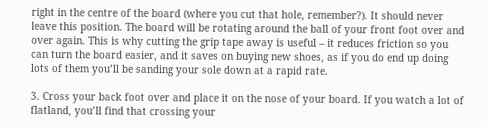right in the centre of the board (where you cut that hole, remember?). It should never leave this position. The board will be rotating around the ball of your front foot over and over again. This is why cutting the grip tape away is useful – it reduces friction so you can turn the board easier, and it saves on buying new shoes, as if you do end up doing lots of them you’ll be sanding your sole down at a rapid rate.

3. Cross your back foot over and place it on the nose of your board. If you watch a lot of flatland, you’ll find that crossing your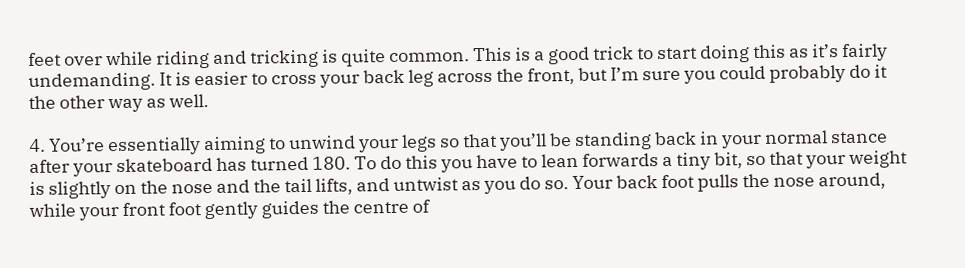feet over while riding and tricking is quite common. This is a good trick to start doing this as it’s fairly undemanding. It is easier to cross your back leg across the front, but I’m sure you could probably do it the other way as well.

4. You’re essentially aiming to unwind your legs so that you’ll be standing back in your normal stance after your skateboard has turned 180. To do this you have to lean forwards a tiny bit, so that your weight is slightly on the nose and the tail lifts, and untwist as you do so. Your back foot pulls the nose around, while your front foot gently guides the centre of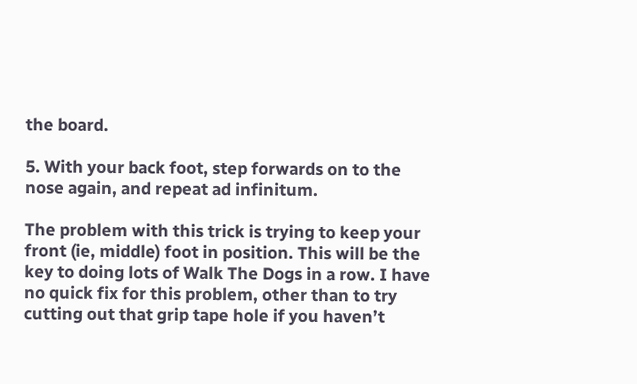the board.

5. With your back foot, step forwards on to the nose again, and repeat ad infinitum.

The problem with this trick is trying to keep your front (ie, middle) foot in position. This will be the key to doing lots of Walk The Dogs in a row. I have no quick fix for this problem, other than to try cutting out that grip tape hole if you haven’t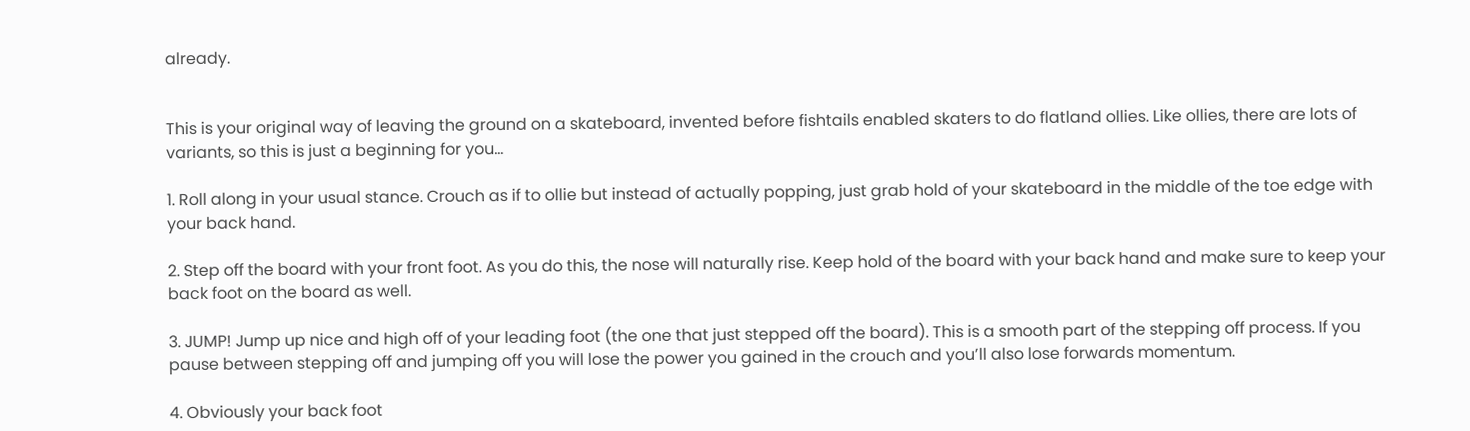already.


This is your original way of leaving the ground on a skateboard, invented before fishtails enabled skaters to do flatland ollies. Like ollies, there are lots of variants, so this is just a beginning for you…

1. Roll along in your usual stance. Crouch as if to ollie but instead of actually popping, just grab hold of your skateboard in the middle of the toe edge with your back hand.

2. Step off the board with your front foot. As you do this, the nose will naturally rise. Keep hold of the board with your back hand and make sure to keep your back foot on the board as well.

3. JUMP! Jump up nice and high off of your leading foot (the one that just stepped off the board). This is a smooth part of the stepping off process. If you pause between stepping off and jumping off you will lose the power you gained in the crouch and you’ll also lose forwards momentum.

4. Obviously your back foot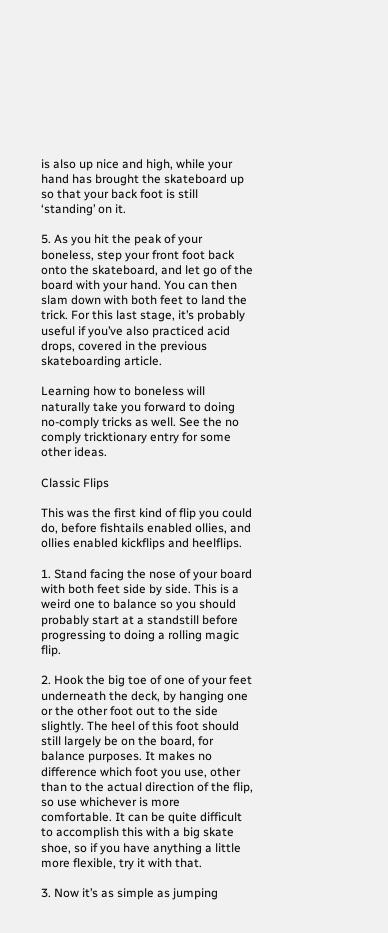is also up nice and high, while your hand has brought the skateboard up so that your back foot is still ‘standing’ on it.

5. As you hit the peak of your boneless, step your front foot back onto the skateboard, and let go of the board with your hand. You can then slam down with both feet to land the trick. For this last stage, it’s probably useful if you’ve also practiced acid drops, covered in the previous skateboarding article.

Learning how to boneless will naturally take you forward to doing no-comply tricks as well. See the no comply tricktionary entry for some other ideas.

Classic Flips

This was the first kind of flip you could do, before fishtails enabled ollies, and ollies enabled kickflips and heelflips.

1. Stand facing the nose of your board with both feet side by side. This is a weird one to balance so you should probably start at a standstill before progressing to doing a rolling magic flip.

2. Hook the big toe of one of your feet underneath the deck, by hanging one or the other foot out to the side slightly. The heel of this foot should still largely be on the board, for balance purposes. It makes no difference which foot you use, other than to the actual direction of the flip, so use whichever is more comfortable. It can be quite difficult to accomplish this with a big skate shoe, so if you have anything a little more flexible, try it with that.

3. Now it’s as simple as jumping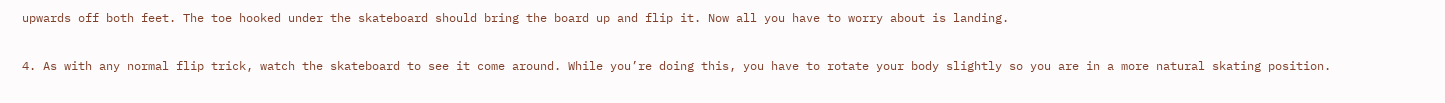upwards off both feet. The toe hooked under the skateboard should bring the board up and flip it. Now all you have to worry about is landing.

4. As with any normal flip trick, watch the skateboard to see it come around. While you’re doing this, you have to rotate your body slightly so you are in a more natural skating position.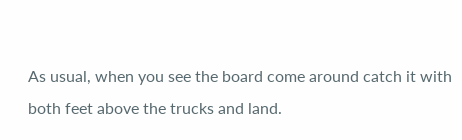As usual, when you see the board come around catch it with both feet above the trucks and land.